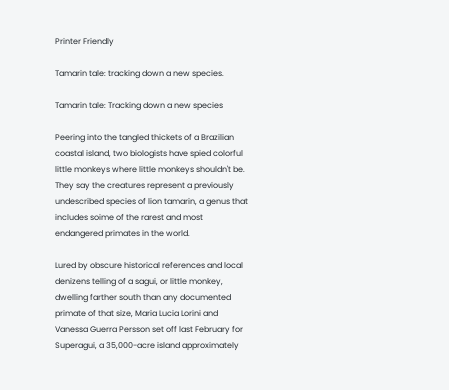Printer Friendly

Tamarin tale: tracking down a new species.

Tamarin tale: Tracking down a new species

Peering into the tangled thickets of a Brazilian coastal island, two biologists have spied colorful little monkeys where little monkeys shouldn't be. They say the creatures represent a previously undescribed species of lion tamarin, a genus that includes soime of the rarest and most endangered primates in the world.

Lured by obscure historical references and local denizens telling of a sagui, or little monkey, dwelling farther south than any documented primate of that size, Maria Lucia Lorini and Vanessa Guerra Persson set off last February for Superagui, a 35,000-acre island approximately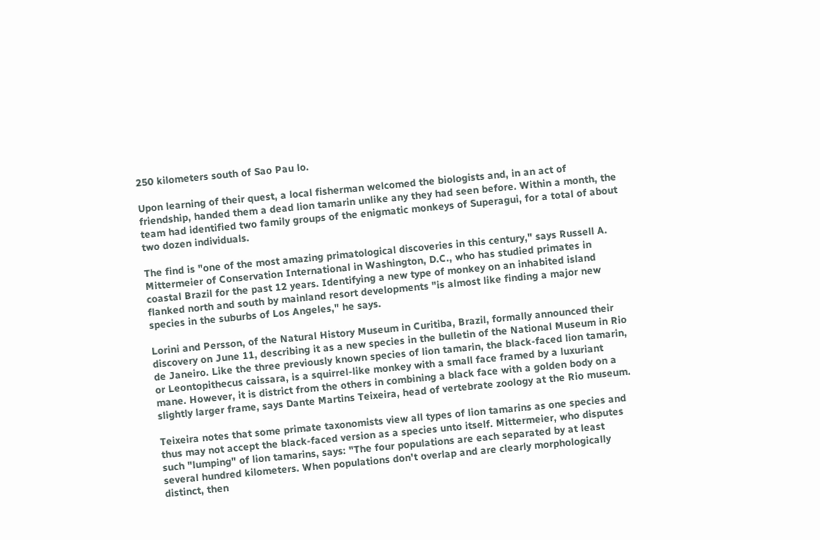250 kilometers south of Sao Pau lo.

Upon learning of their quest, a local fisherman welcomed the biologists and, in an act of friendship, handed them a dead lion tamarin unlike any they had seen before. Within a month, the team had identified two family groups of the enigmatic monkeys of Superagui, for a total of about two dozen individuals.

The find is "one of the most amazing primatological discoveries in this century," says Russell A. Mittermeier of Conservation International in Washington, D.C., who has studied primates in coastal Brazil for the past 12 years. Identifying a new type of monkey on an inhabited island flanked north and south by mainland resort developments "is almost like finding a major new species in the suburbs of Los Angeles," he says.

Lorini and Persson, of the Natural History Museum in Curitiba, Brazil, formally announced their discovery on June 11, describing it as a new species in the bulletin of the National Museum in Rio de Janeiro. Like the three previously known species of lion tamarin, the black-faced lion tamarin, or Leontopithecus caissara, is a squirrel-like monkey with a small face framed by a luxuriant mane. However, it is district from the others in combining a black face with a golden body on a slightly larger frame, says Dante Martins Teixeira, head of vertebrate zoology at the Rio museum.

Teixeira notes that some primate taxonomists view all types of lion tamarins as one species and thus may not accept the black-faced version as a species unto itself. Mittermeier, who disputes such "lumping" of lion tamarins, says: "The four populations are each separated by at least several hundred kilometers. When populations don't overlap and are clearly morphologically distinct, then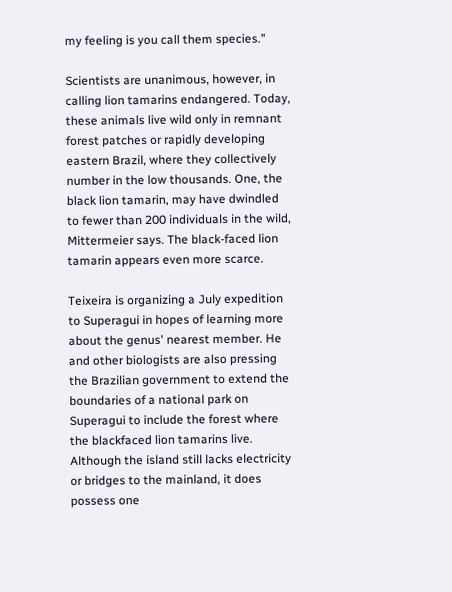my feeling is you call them species."

Scientists are unanimous, however, in calling lion tamarins endangered. Today, these animals live wild only in remnant forest patches or rapidly developing eastern Brazil, where they collectively number in the low thousands. One, the black lion tamarin, may have dwindled to fewer than 200 individuals in the wild, Mittermeier says. The black-faced lion tamarin appears even more scarce.

Teixeira is organizing a July expedition to Superagui in hopes of learning more about the genus' nearest member. He and other biologists are also pressing the Brazilian government to extend the boundaries of a national park on Superagui to include the forest where the blackfaced lion tamarins live. Although the island still lacks electricity or bridges to the mainland, it does possess one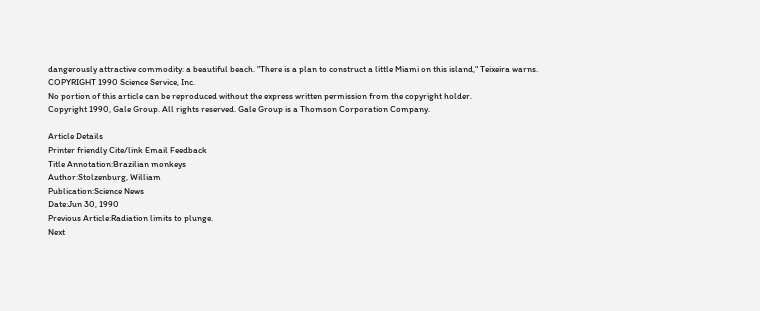dangerously attractive commodity: a beautiful beach. "There is a plan to construct a little Miami on this island," Teixeira warns.
COPYRIGHT 1990 Science Service, Inc.
No portion of this article can be reproduced without the express written permission from the copyright holder.
Copyright 1990, Gale Group. All rights reserved. Gale Group is a Thomson Corporation Company.

Article Details
Printer friendly Cite/link Email Feedback
Title Annotation:Brazilian monkeys
Author:Stolzenburg, William
Publication:Science News
Date:Jun 30, 1990
Previous Article:Radiation limits to plunge.
Next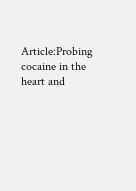Article:Probing cocaine in the heart and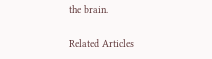the brain.

Related Articles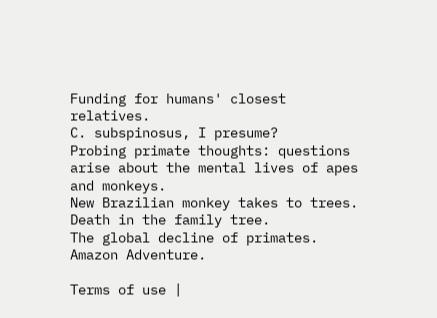Funding for humans' closest relatives.
C. subspinosus, I presume?
Probing primate thoughts: questions arise about the mental lives of apes and monkeys.
New Brazilian monkey takes to trees.
Death in the family tree.
The global decline of primates.
Amazon Adventure.

Terms of use |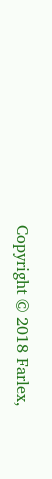Copyright © 2018 Farlex,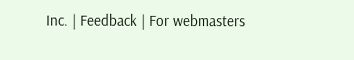Inc. | Feedback | For webmasters